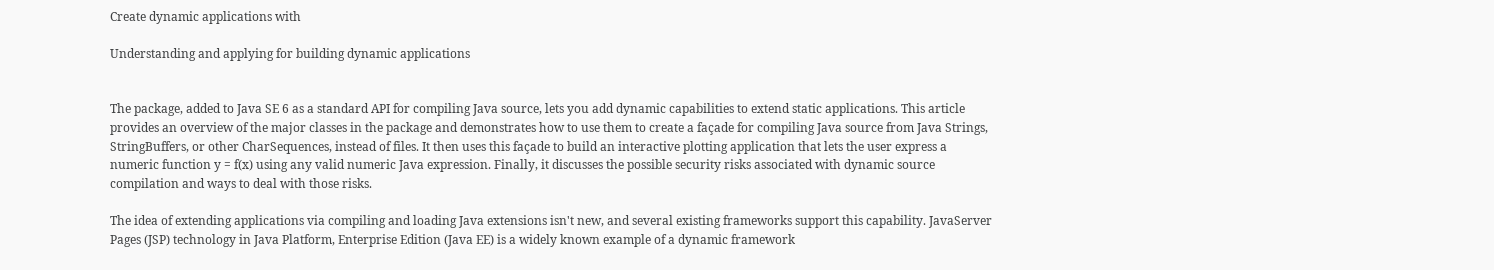Create dynamic applications with

Understanding and applying for building dynamic applications


The package, added to Java SE 6 as a standard API for compiling Java source, lets you add dynamic capabilities to extend static applications. This article provides an overview of the major classes in the package and demonstrates how to use them to create a façade for compiling Java source from Java Strings, StringBuffers, or other CharSequences, instead of files. It then uses this façade to build an interactive plotting application that lets the user express a numeric function y = f(x) using any valid numeric Java expression. Finally, it discusses the possible security risks associated with dynamic source compilation and ways to deal with those risks.

The idea of extending applications via compiling and loading Java extensions isn't new, and several existing frameworks support this capability. JavaServer Pages (JSP) technology in Java Platform, Enterprise Edition (Java EE) is a widely known example of a dynamic framework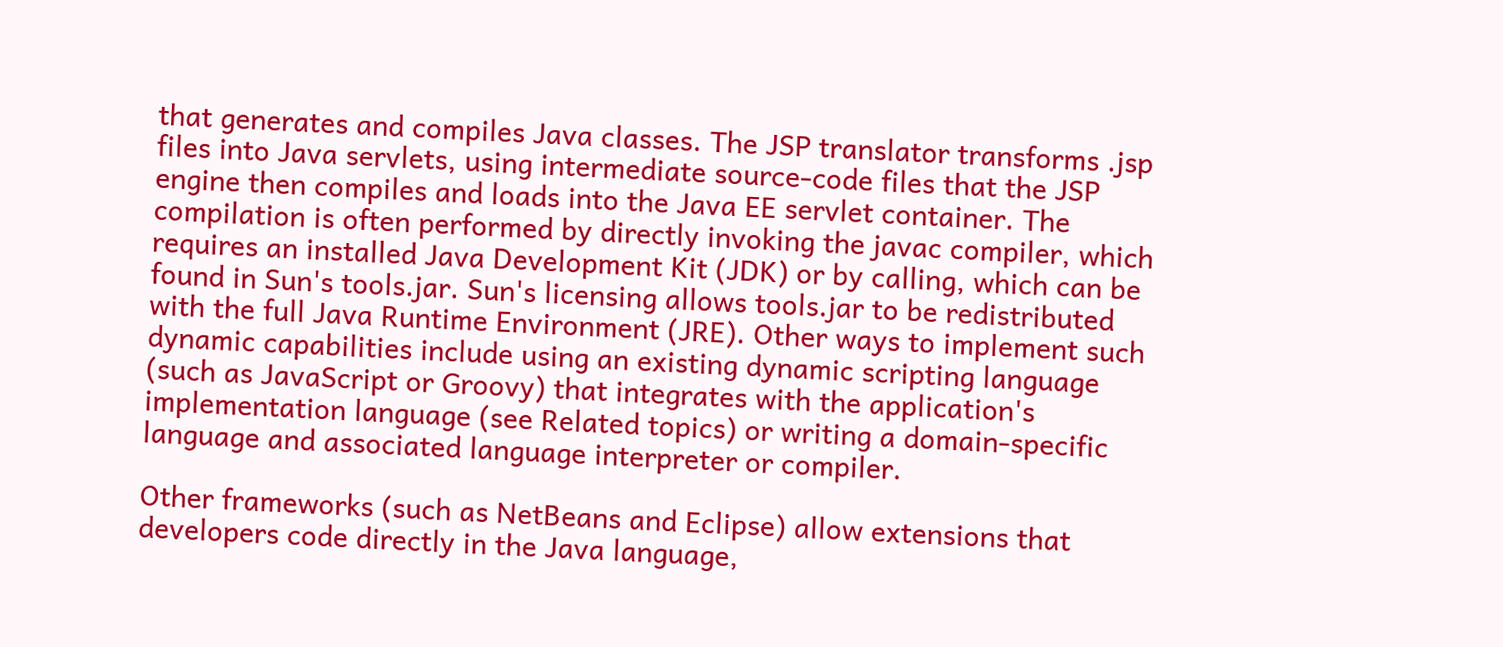that generates and compiles Java classes. The JSP translator transforms .jsp files into Java servlets, using intermediate source-code files that the JSP engine then compiles and loads into the Java EE servlet container. The compilation is often performed by directly invoking the javac compiler, which requires an installed Java Development Kit (JDK) or by calling, which can be found in Sun's tools.jar. Sun's licensing allows tools.jar to be redistributed with the full Java Runtime Environment (JRE). Other ways to implement such dynamic capabilities include using an existing dynamic scripting language (such as JavaScript or Groovy) that integrates with the application's implementation language (see Related topics) or writing a domain-specific language and associated language interpreter or compiler.

Other frameworks (such as NetBeans and Eclipse) allow extensions that developers code directly in the Java language,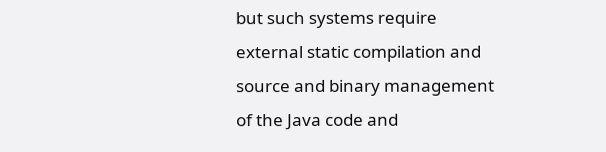but such systems require external static compilation and source and binary management of the Java code and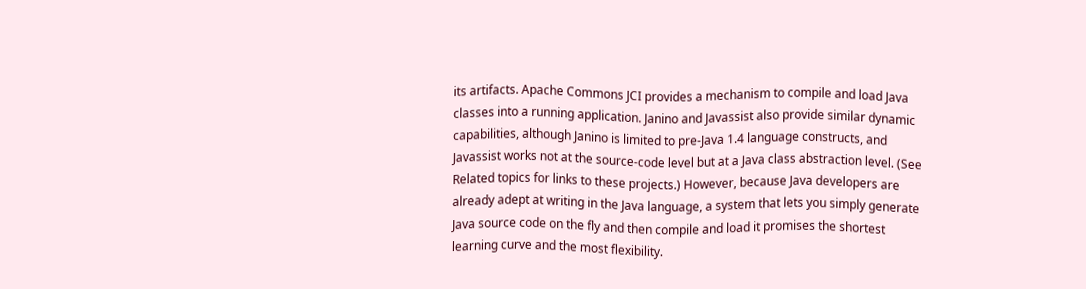its artifacts. Apache Commons JCI provides a mechanism to compile and load Java classes into a running application. Janino and Javassist also provide similar dynamic capabilities, although Janino is limited to pre-Java 1.4 language constructs, and Javassist works not at the source-code level but at a Java class abstraction level. (See Related topics for links to these projects.) However, because Java developers are already adept at writing in the Java language, a system that lets you simply generate Java source code on the fly and then compile and load it promises the shortest learning curve and the most flexibility.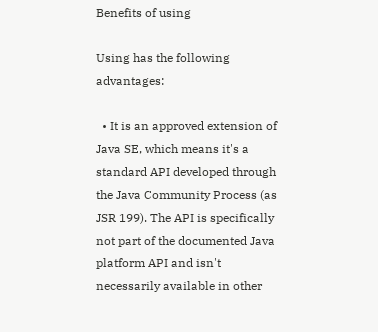Benefits of using

Using has the following advantages:

  • It is an approved extension of Java SE, which means it's a standard API developed through the Java Community Process (as JSR 199). The API is specifically not part of the documented Java platform API and isn't necessarily available in other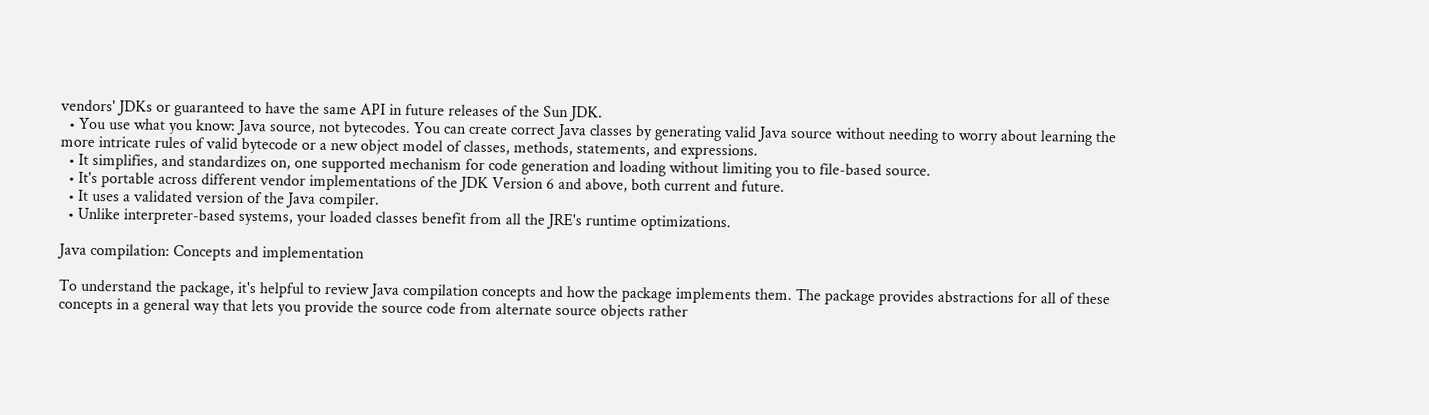vendors' JDKs or guaranteed to have the same API in future releases of the Sun JDK.
  • You use what you know: Java source, not bytecodes. You can create correct Java classes by generating valid Java source without needing to worry about learning the more intricate rules of valid bytecode or a new object model of classes, methods, statements, and expressions.
  • It simplifies, and standardizes on, one supported mechanism for code generation and loading without limiting you to file-based source.
  • It's portable across different vendor implementations of the JDK Version 6 and above, both current and future.
  • It uses a validated version of the Java compiler.
  • Unlike interpreter-based systems, your loaded classes benefit from all the JRE's runtime optimizations.

Java compilation: Concepts and implementation

To understand the package, it's helpful to review Java compilation concepts and how the package implements them. The package provides abstractions for all of these concepts in a general way that lets you provide the source code from alternate source objects rather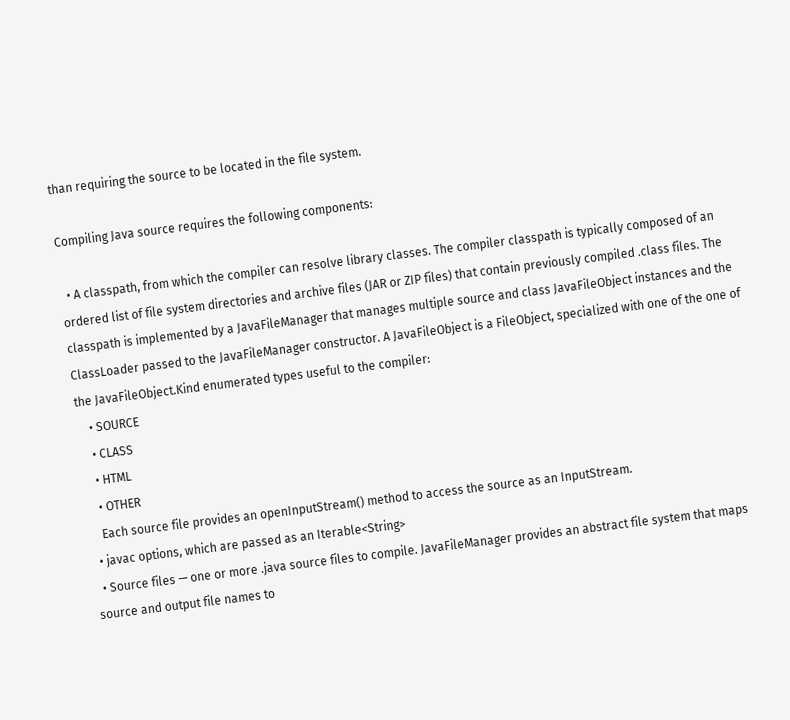than requiring the source to be located in the file system.

Compiling Java source requires the following components:

  • A classpath, from which the compiler can resolve library classes. The compiler classpath is typically composed of an ordered list of file system directories and archive files (JAR or ZIP files) that contain previously compiled .class files. The classpath is implemented by a JavaFileManager that manages multiple source and class JavaFileObject instances and the ClassLoader passed to the JavaFileManager constructor. A JavaFileObject is a FileObject, specialized with one of the one of the JavaFileObject.Kind enumerated types useful to the compiler:
    • SOURCE
    • CLASS
    • HTML
    • OTHER
    Each source file provides an openInputStream() method to access the source as an InputStream.
  • javac options, which are passed as an Iterable<String>
  • Source files — one or more .java source files to compile. JavaFileManager provides an abstract file system that maps source and output file names to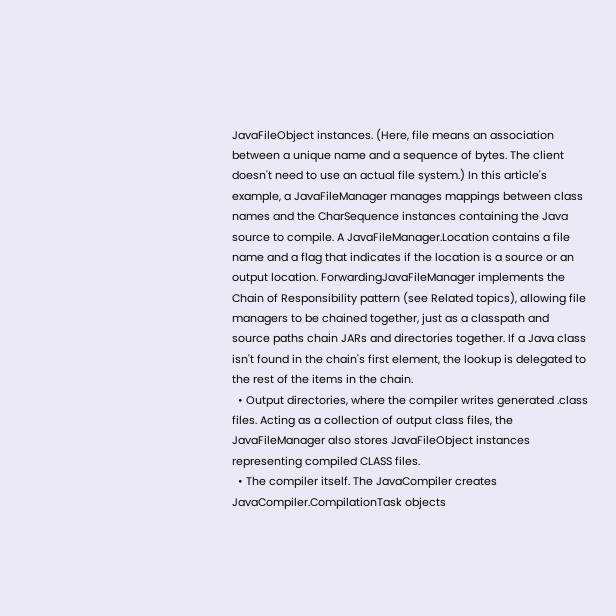JavaFileObject instances. (Here, file means an association between a unique name and a sequence of bytes. The client doesn't need to use an actual file system.) In this article's example, a JavaFileManager manages mappings between class names and the CharSequence instances containing the Java source to compile. A JavaFileManager.Location contains a file name and a flag that indicates if the location is a source or an output location. ForwardingJavaFileManager implements the Chain of Responsibility pattern (see Related topics), allowing file managers to be chained together, just as a classpath and source paths chain JARs and directories together. If a Java class isn't found in the chain's first element, the lookup is delegated to the rest of the items in the chain.
  • Output directories, where the compiler writes generated .class files. Acting as a collection of output class files, the JavaFileManager also stores JavaFileObject instances representing compiled CLASS files.
  • The compiler itself. The JavaCompiler creates JavaCompiler.CompilationTask objects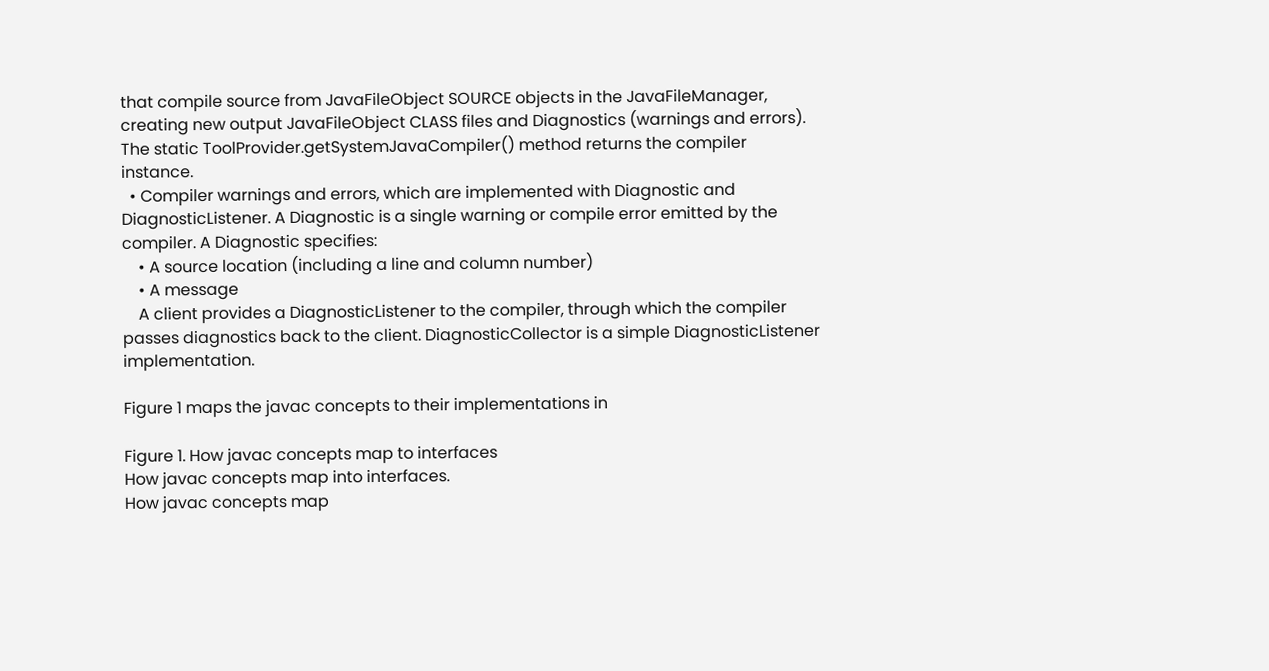that compile source from JavaFileObject SOURCE objects in the JavaFileManager, creating new output JavaFileObject CLASS files and Diagnostics (warnings and errors). The static ToolProvider.getSystemJavaCompiler() method returns the compiler instance.
  • Compiler warnings and errors, which are implemented with Diagnostic and DiagnosticListener. A Diagnostic is a single warning or compile error emitted by the compiler. A Diagnostic specifies:
    • A source location (including a line and column number)
    • A message
    A client provides a DiagnosticListener to the compiler, through which the compiler passes diagnostics back to the client. DiagnosticCollector is a simple DiagnosticListener implementation.

Figure 1 maps the javac concepts to their implementations in

Figure 1. How javac concepts map to interfaces
How javac concepts map into interfaces.
How javac concepts map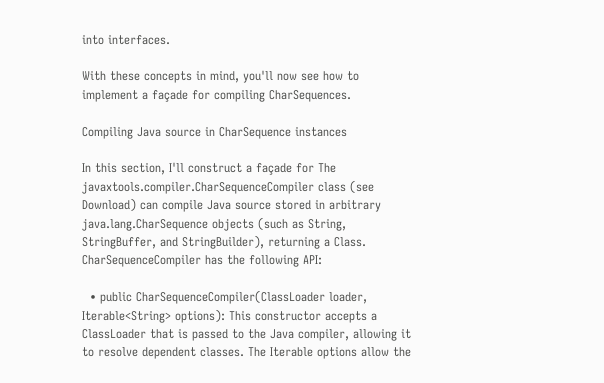into interfaces.

With these concepts in mind, you'll now see how to implement a façade for compiling CharSequences.

Compiling Java source in CharSequence instances

In this section, I'll construct a façade for The javaxtools.compiler.CharSequenceCompiler class (see Download) can compile Java source stored in arbitrary java.lang.CharSequence objects (such as String, StringBuffer, and StringBuilder), returning a Class. CharSequenceCompiler has the following API:

  • public CharSequenceCompiler(ClassLoader loader, Iterable<String> options): This constructor accepts a ClassLoader that is passed to the Java compiler, allowing it to resolve dependent classes. The Iterable options allow the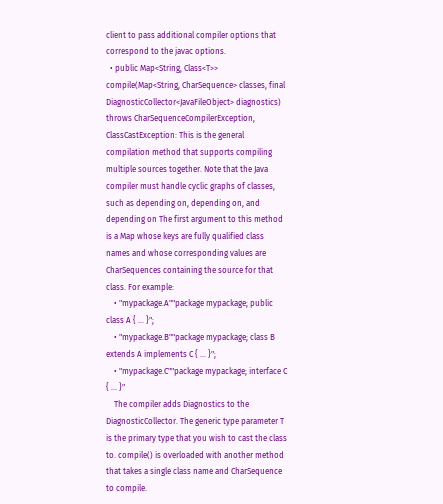client to pass additional compiler options that correspond to the javac options.
  • public Map<String, Class<T>> compile(Map<String, CharSequence> classes, final DiagnosticCollector<JavaFileObject> diagnostics) throws CharSequenceCompilerException, ClassCastException: This is the general compilation method that supports compiling multiple sources together. Note that the Java compiler must handle cyclic graphs of classes, such as depending on, depending on, and depending on The first argument to this method is a Map whose keys are fully qualified class names and whose corresponding values are CharSequences containing the source for that class. For example:
    • "mypackage.A""package mypackage; public class A { ... }";
    • "mypackage.B""package mypackage; class B extends A implements C { ... }";
    • "mypackage.C""package mypackage; interface C { ... }"
    The compiler adds Diagnostics to the DiagnosticCollector. The generic type parameter T is the primary type that you wish to cast the class to. compile() is overloaded with another method that takes a single class name and CharSequence to compile.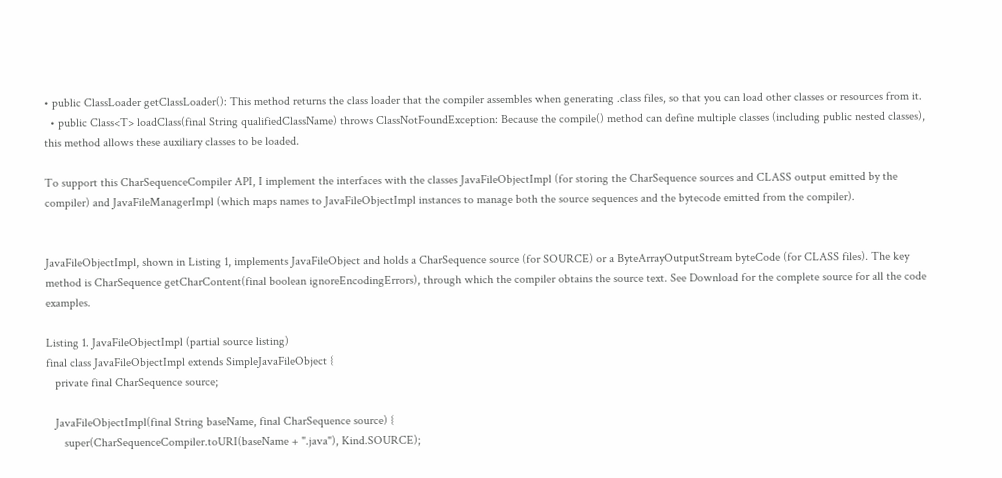• public ClassLoader getClassLoader(): This method returns the class loader that the compiler assembles when generating .class files, so that you can load other classes or resources from it.
  • public Class<T> loadClass(final String qualifiedClassName) throws ClassNotFoundException: Because the compile() method can define multiple classes (including public nested classes), this method allows these auxiliary classes to be loaded.

To support this CharSequenceCompiler API, I implement the interfaces with the classes JavaFileObjectImpl (for storing the CharSequence sources and CLASS output emitted by the compiler) and JavaFileManagerImpl (which maps names to JavaFileObjectImpl instances to manage both the source sequences and the bytecode emitted from the compiler).


JavaFileObjectImpl, shown in Listing 1, implements JavaFileObject and holds a CharSequence source (for SOURCE) or a ByteArrayOutputStream byteCode (for CLASS files). The key method is CharSequence getCharContent(final boolean ignoreEncodingErrors), through which the compiler obtains the source text. See Download for the complete source for all the code examples.

Listing 1. JavaFileObjectImpl (partial source listing)
final class JavaFileObjectImpl extends SimpleJavaFileObject {
   private final CharSequence source;

   JavaFileObjectImpl(final String baseName, final CharSequence source) {
      super(CharSequenceCompiler.toURI(baseName + ".java"), Kind.SOURCE);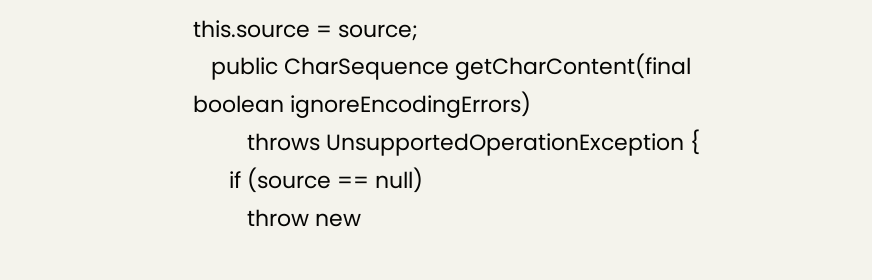this.source = source;
   public CharSequence getCharContent(final boolean ignoreEncodingErrors)
         throws UnsupportedOperationException {
      if (source == null)
         throw new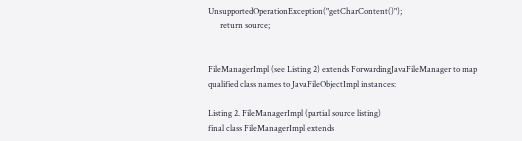UnsupportedOperationException("getCharContent()");
      return source;


FileManagerImpl (see Listing 2) extends ForwardingJavaFileManager to map qualified class names to JavaFileObjectImpl instances:

Listing 2. FileManagerImpl (partial source listing)
final class FileManagerImpl extends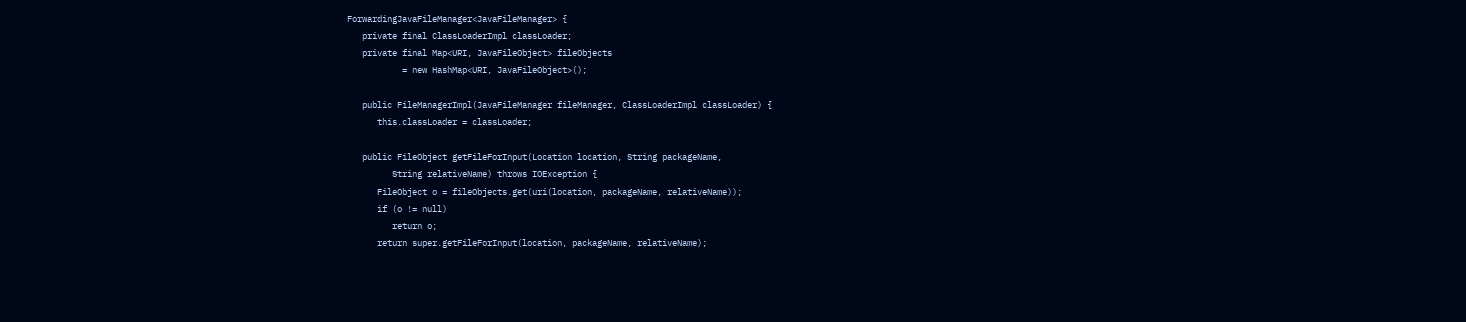ForwardingJavaFileManager<JavaFileManager> {
   private final ClassLoaderImpl classLoader;
   private final Map<URI, JavaFileObject> fileObjects
           = new HashMap<URI, JavaFileObject>();

   public FileManagerImpl(JavaFileManager fileManager, ClassLoaderImpl classLoader) {
      this.classLoader = classLoader;

   public FileObject getFileForInput(Location location, String packageName,
         String relativeName) throws IOException {
      FileObject o = fileObjects.get(uri(location, packageName, relativeName));
      if (o != null)
         return o;
      return super.getFileForInput(location, packageName, relativeName);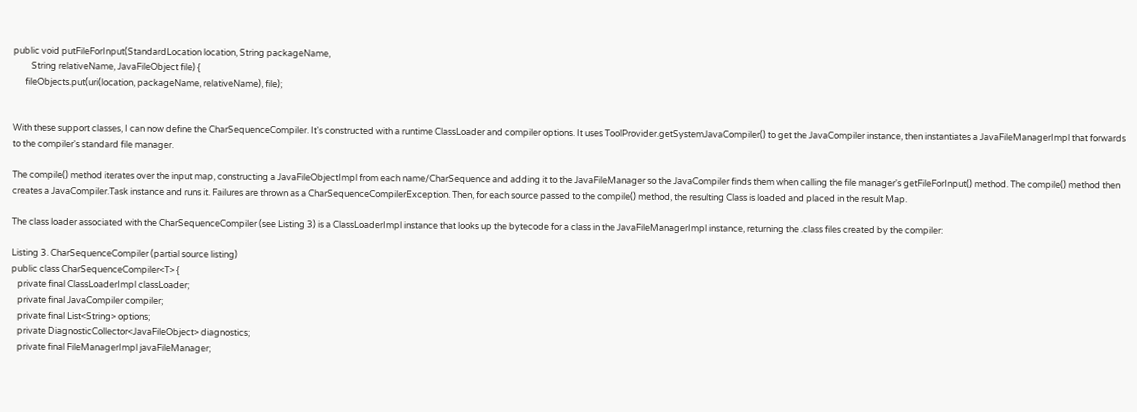public void putFileForInput(StandardLocation location, String packageName,
         String relativeName, JavaFileObject file) {
      fileObjects.put(uri(location, packageName, relativeName), file);


With these support classes, I can now define the CharSequenceCompiler. It's constructed with a runtime ClassLoader and compiler options. It uses ToolProvider.getSystemJavaCompiler() to get the JavaCompiler instance, then instantiates a JavaFileManagerImpl that forwards to the compiler's standard file manager.

The compile() method iterates over the input map, constructing a JavaFileObjectImpl from each name/CharSequence and adding it to the JavaFileManager so the JavaCompiler finds them when calling the file manager's getFileForInput() method. The compile() method then creates a JavaCompiler.Task instance and runs it. Failures are thrown as a CharSequenceCompilerException. Then, for each source passed to the compile() method, the resulting Class is loaded and placed in the result Map.

The class loader associated with the CharSequenceCompiler (see Listing 3) is a ClassLoaderImpl instance that looks up the bytecode for a class in the JavaFileManagerImpl instance, returning the .class files created by the compiler:

Listing 3. CharSequenceCompiler (partial source listing)
public class CharSequenceCompiler<T> {
   private final ClassLoaderImpl classLoader;
   private final JavaCompiler compiler;
   private final List<String> options;
   private DiagnosticCollector<JavaFileObject> diagnostics;
   private final FileManagerImpl javaFileManager;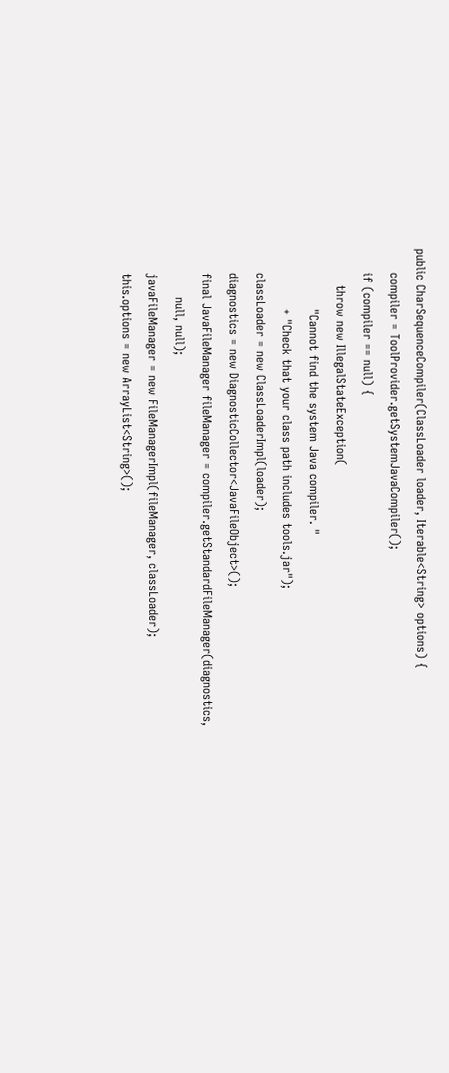public CharSequenceCompiler(ClassLoader loader, Iterable<String> options) {
      compiler = ToolProvider.getSystemJavaCompiler();
      if (compiler == null) {
         throw new IllegalStateException(
               "Cannot find the system Java compiler. "
               + "Check that your class path includes tools.jar");
      classLoader = new ClassLoaderImpl(loader);
      diagnostics = new DiagnosticCollector<JavaFileObject>();
      final JavaFileManager fileManager = compiler.getStandardFileManager(diagnostics,
            null, null);
      javaFileManager = new FileManagerImpl(fileManager, classLoader);
      this.options = new ArrayList<String>();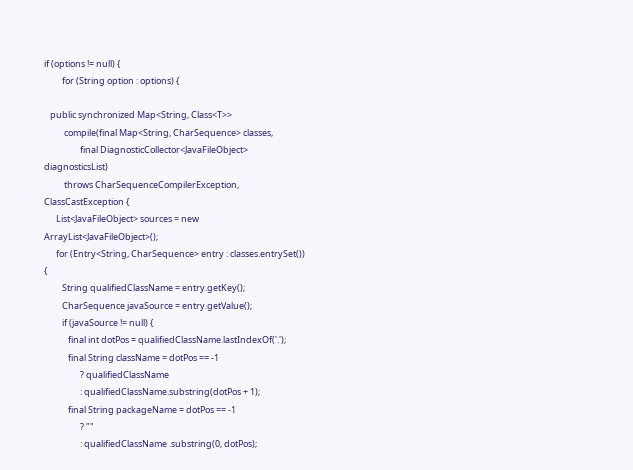if (options != null) {
         for (String option : options) {

   public synchronized Map<String, Class<T>>
          compile(final Map<String, CharSequence> classes,
                  final DiagnosticCollector<JavaFileObject> diagnosticsList)
          throws CharSequenceCompilerException, ClassCastException {
      List<JavaFileObject> sources = new ArrayList<JavaFileObject>();
      for (Entry<String, CharSequence> entry : classes.entrySet()) {
         String qualifiedClassName = entry.getKey();
         CharSequence javaSource = entry.getValue();
         if (javaSource != null) {
            final int dotPos = qualifiedClassName.lastIndexOf('.');
            final String className = dotPos == -1
                  ? qualifiedClassName
                  : qualifiedClassName.substring(dotPos + 1);
            final String packageName = dotPos == -1
                  ? ""
                  : qualifiedClassName .substring(0, dotPos);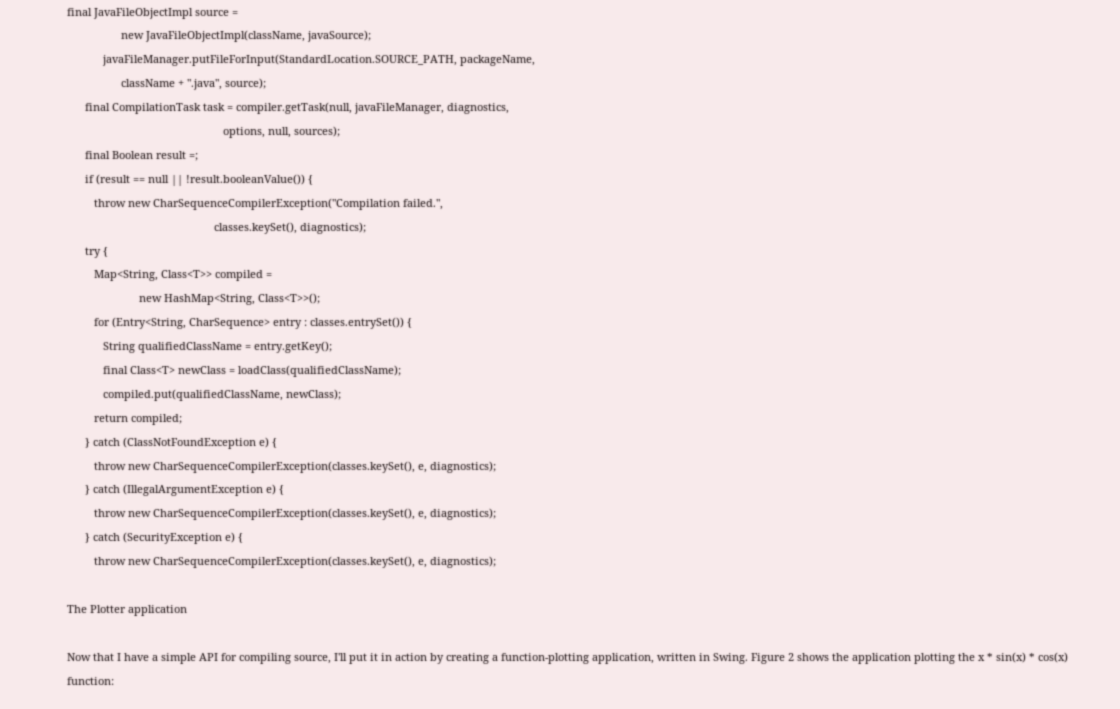final JavaFileObjectImpl source =
                  new JavaFileObjectImpl(className, javaSource);
            javaFileManager.putFileForInput(StandardLocation.SOURCE_PATH, packageName,
                  className + ".java", source);
      final CompilationTask task = compiler.getTask(null, javaFileManager, diagnostics,
                                                    options, null, sources);
      final Boolean result =;
      if (result == null || !result.booleanValue()) {
         throw new CharSequenceCompilerException("Compilation failed.",
                                                 classes.keySet(), diagnostics);
      try {
         Map<String, Class<T>> compiled =
                        new HashMap<String, Class<T>>();
         for (Entry<String, CharSequence> entry : classes.entrySet()) {
            String qualifiedClassName = entry.getKey();
            final Class<T> newClass = loadClass(qualifiedClassName);
            compiled.put(qualifiedClassName, newClass);
         return compiled;
      } catch (ClassNotFoundException e) {
         throw new CharSequenceCompilerException(classes.keySet(), e, diagnostics);
      } catch (IllegalArgumentException e) {
         throw new CharSequenceCompilerException(classes.keySet(), e, diagnostics);
      } catch (SecurityException e) {
         throw new CharSequenceCompilerException(classes.keySet(), e, diagnostics);

The Plotter application

Now that I have a simple API for compiling source, I'll put it in action by creating a function-plotting application, written in Swing. Figure 2 shows the application plotting the x * sin(x) * cos(x) function: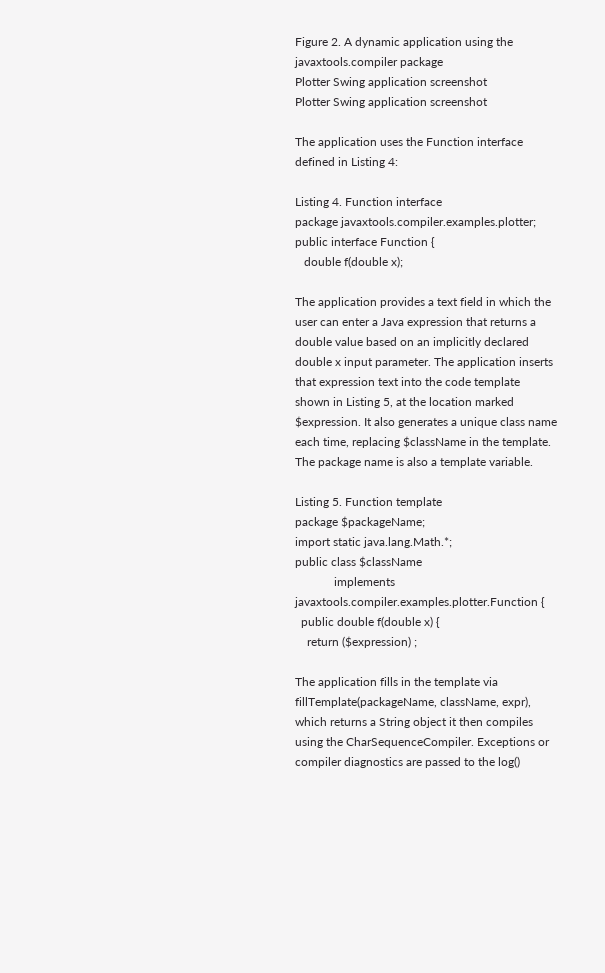Figure 2. A dynamic application using the javaxtools.compiler package
Plotter Swing application screenshot
Plotter Swing application screenshot

The application uses the Function interface defined in Listing 4:

Listing 4. Function interface
package javaxtools.compiler.examples.plotter;
public interface Function {
   double f(double x);

The application provides a text field in which the user can enter a Java expression that returns a double value based on an implicitly declared double x input parameter. The application inserts that expression text into the code template shown in Listing 5, at the location marked $expression. It also generates a unique class name each time, replacing $className in the template. The package name is also a template variable.

Listing 5. Function template
package $packageName;
import static java.lang.Math.*;
public class $className
             implements javaxtools.compiler.examples.plotter.Function {
  public double f(double x) {
    return ($expression) ;

The application fills in the template via fillTemplate(packageName, className, expr), which returns a String object it then compiles using the CharSequenceCompiler. Exceptions or compiler diagnostics are passed to the log()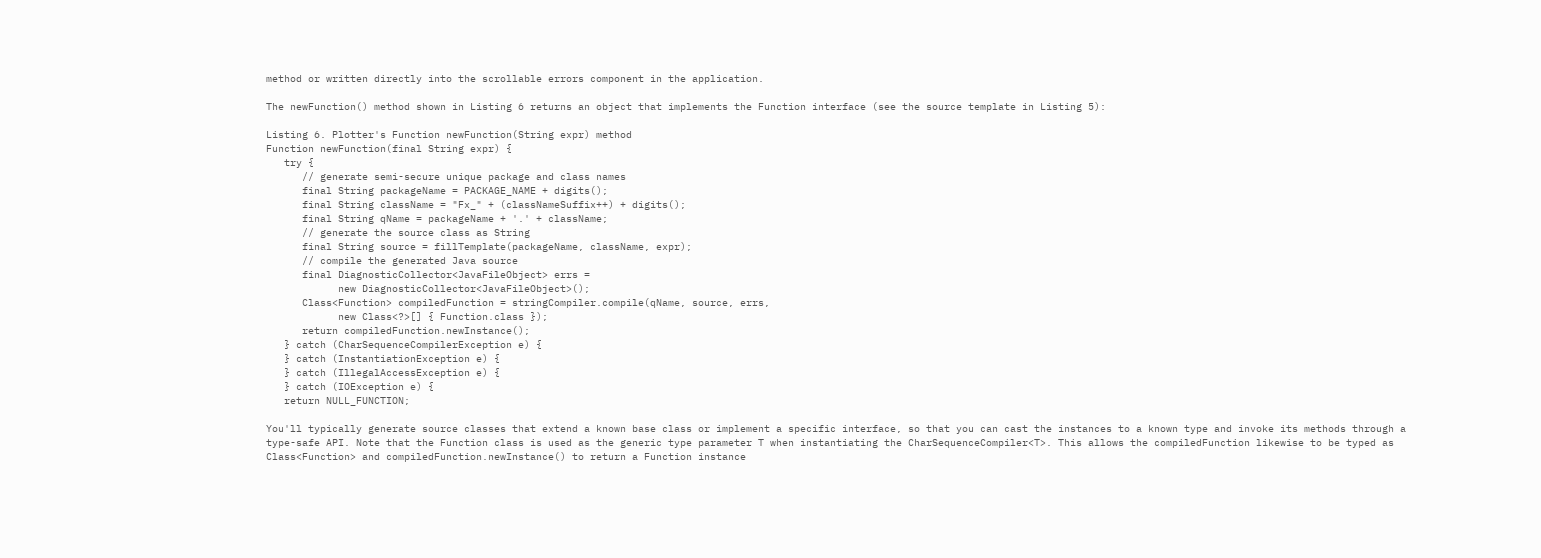method or written directly into the scrollable errors component in the application.

The newFunction() method shown in Listing 6 returns an object that implements the Function interface (see the source template in Listing 5):

Listing 6. Plotter's Function newFunction(String expr) method
Function newFunction(final String expr) {
   try {
      // generate semi-secure unique package and class names
      final String packageName = PACKAGE_NAME + digits();
      final String className = "Fx_" + (classNameSuffix++) + digits();
      final String qName = packageName + '.' + className;
      // generate the source class as String
      final String source = fillTemplate(packageName, className, expr);
      // compile the generated Java source
      final DiagnosticCollector<JavaFileObject> errs =
            new DiagnosticCollector<JavaFileObject>();
      Class<Function> compiledFunction = stringCompiler.compile(qName, source, errs,
            new Class<?>[] { Function.class });
      return compiledFunction.newInstance();
   } catch (CharSequenceCompilerException e) {
   } catch (InstantiationException e) {
   } catch (IllegalAccessException e) {
   } catch (IOException e) {
   return NULL_FUNCTION;

You'll typically generate source classes that extend a known base class or implement a specific interface, so that you can cast the instances to a known type and invoke its methods through a type-safe API. Note that the Function class is used as the generic type parameter T when instantiating the CharSequenceCompiler<T>. This allows the compiledFunction likewise to be typed as Class<Function> and compiledFunction.newInstance() to return a Function instance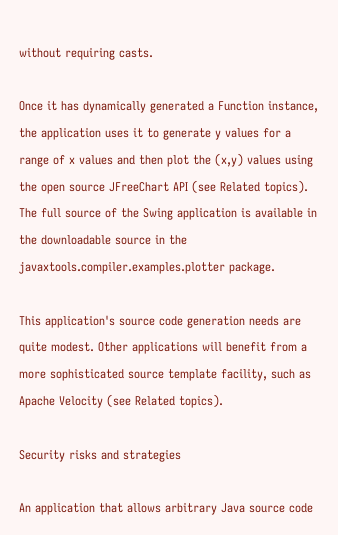without requiring casts.

Once it has dynamically generated a Function instance, the application uses it to generate y values for a range of x values and then plot the (x,y) values using the open source JFreeChart API (see Related topics). The full source of the Swing application is available in the downloadable source in the javaxtools.compiler.examples.plotter package.

This application's source code generation needs are quite modest. Other applications will benefit from a more sophisticated source template facility, such as Apache Velocity (see Related topics).

Security risks and strategies

An application that allows arbitrary Java source code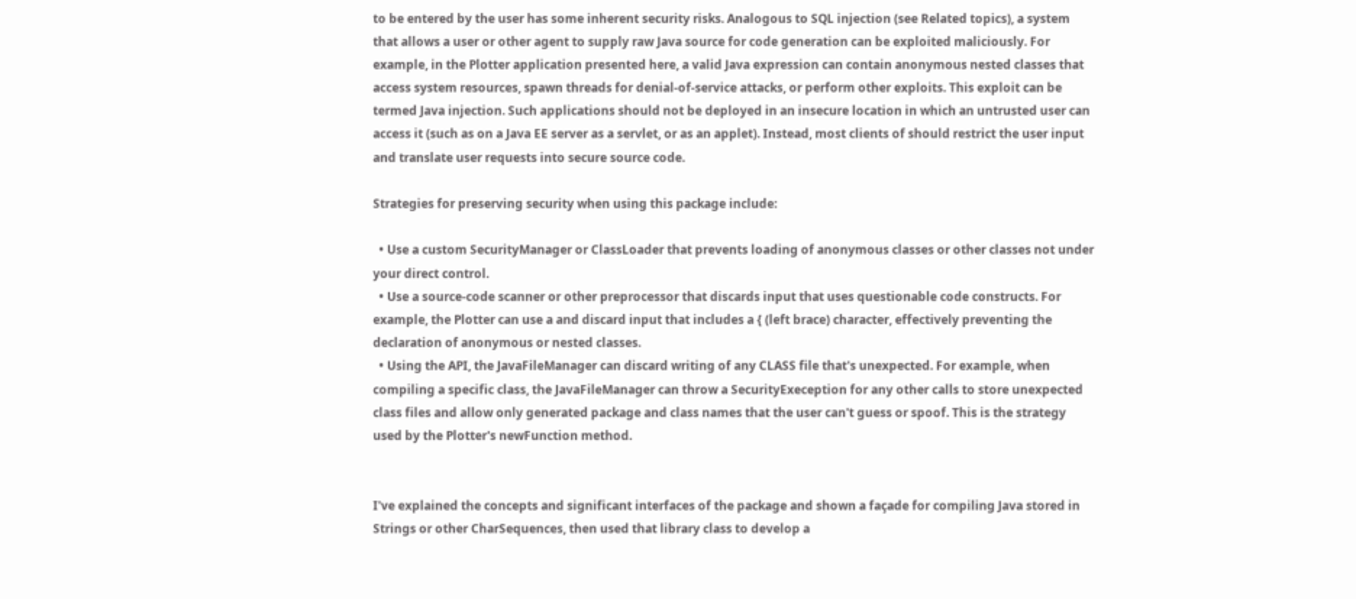to be entered by the user has some inherent security risks. Analogous to SQL injection (see Related topics), a system that allows a user or other agent to supply raw Java source for code generation can be exploited maliciously. For example, in the Plotter application presented here, a valid Java expression can contain anonymous nested classes that access system resources, spawn threads for denial-of-service attacks, or perform other exploits. This exploit can be termed Java injection. Such applications should not be deployed in an insecure location in which an untrusted user can access it (such as on a Java EE server as a servlet, or as an applet). Instead, most clients of should restrict the user input and translate user requests into secure source code.

Strategies for preserving security when using this package include:

  • Use a custom SecurityManager or ClassLoader that prevents loading of anonymous classes or other classes not under your direct control.
  • Use a source-code scanner or other preprocessor that discards input that uses questionable code constructs. For example, the Plotter can use a and discard input that includes a { (left brace) character, effectively preventing the declaration of anonymous or nested classes.
  • Using the API, the JavaFileManager can discard writing of any CLASS file that's unexpected. For example, when compiling a specific class, the JavaFileManager can throw a SecurityExeception for any other calls to store unexpected class files and allow only generated package and class names that the user can't guess or spoof. This is the strategy used by the Plotter's newFunction method.


I've explained the concepts and significant interfaces of the package and shown a façade for compiling Java stored in Strings or other CharSequences, then used that library class to develop a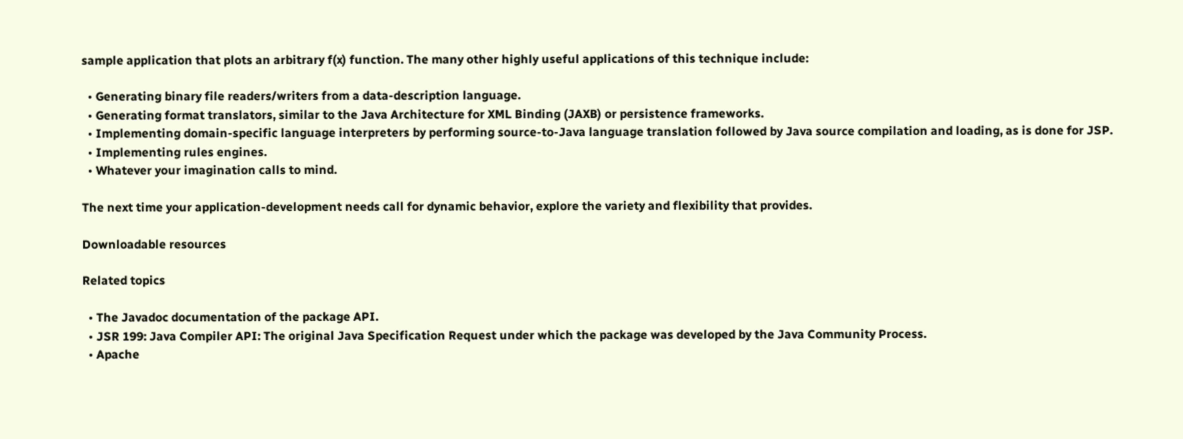sample application that plots an arbitrary f(x) function. The many other highly useful applications of this technique include:

  • Generating binary file readers/writers from a data-description language.
  • Generating format translators, similar to the Java Architecture for XML Binding (JAXB) or persistence frameworks.
  • Implementing domain-specific language interpreters by performing source-to-Java language translation followed by Java source compilation and loading, as is done for JSP.
  • Implementing rules engines.
  • Whatever your imagination calls to mind.

The next time your application-development needs call for dynamic behavior, explore the variety and flexibility that provides.

Downloadable resources

Related topics

  • The Javadoc documentation of the package API.
  • JSR 199: Java Compiler API: The original Java Specification Request under which the package was developed by the Java Community Process.
  • Apache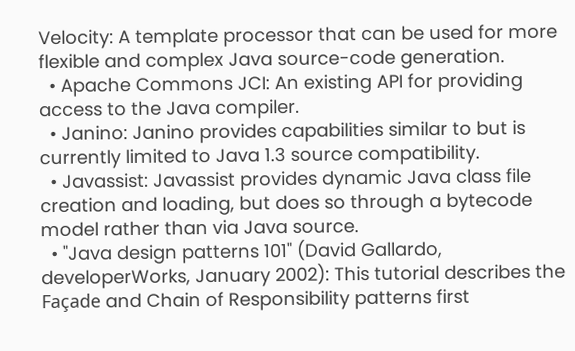Velocity: A template processor that can be used for more flexible and complex Java source-code generation.
  • Apache Commons JCI: An existing API for providing access to the Java compiler.
  • Janino: Janino provides capabilities similar to but is currently limited to Java 1.3 source compatibility.
  • Javassist: Javassist provides dynamic Java class file creation and loading, but does so through a bytecode model rather than via Java source.
  • "Java design patterns 101" (David Gallardo, developerWorks, January 2002): This tutorial describes the Façade and Chain of Responsibility patterns first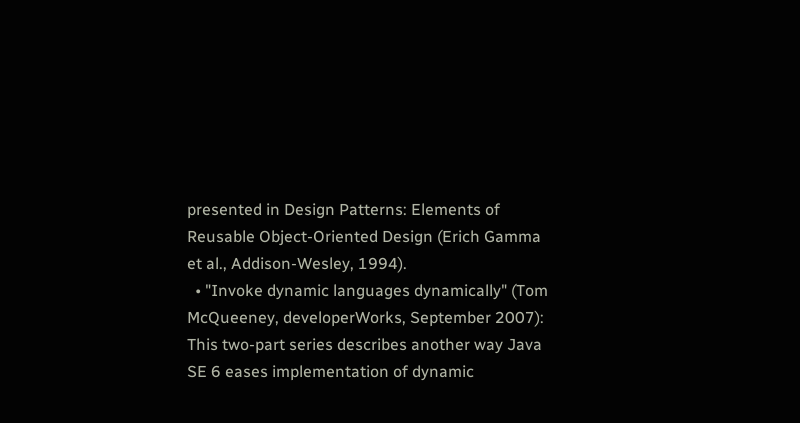presented in Design Patterns: Elements of Reusable Object-Oriented Design (Erich Gamma et al., Addison-Wesley, 1994).
  • "Invoke dynamic languages dynamically" (Tom McQueeney, developerWorks, September 2007): This two-part series describes another way Java SE 6 eases implementation of dynamic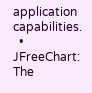application capabilities.
  • JFreeChart: The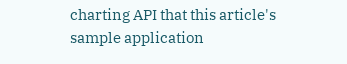charting API that this article's sample application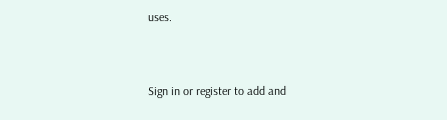uses.


Sign in or register to add and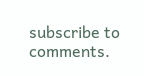subscribe to comments.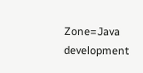Zone=Java development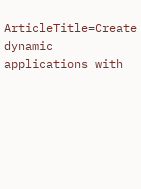ArticleTitle=Create dynamic applications with